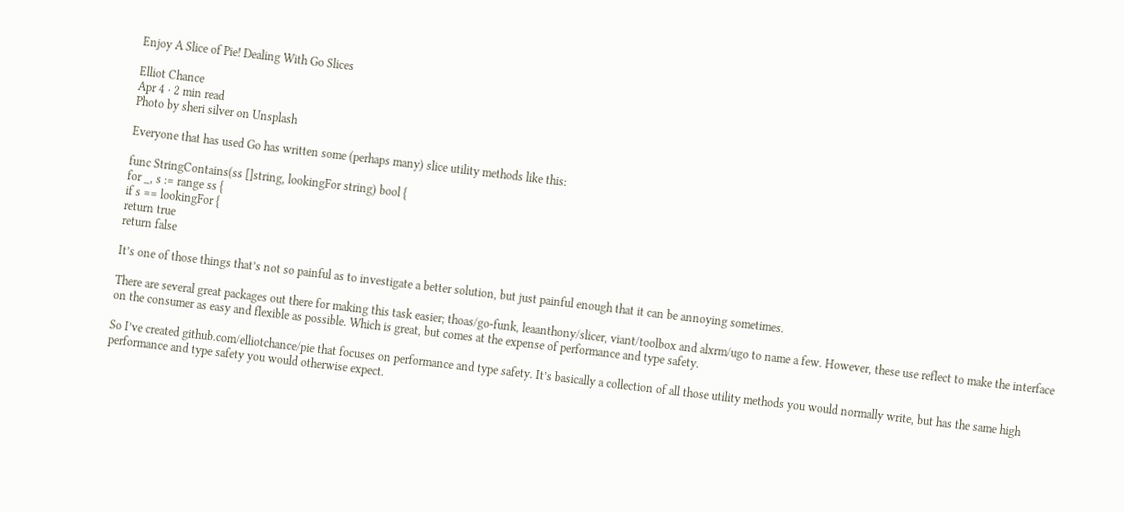Enjoy A Slice of Pie! Dealing With Go Slices

Elliot Chance
Apr 4 · 2 min read
Photo by sheri silver on Unsplash

Everyone that has used Go has written some (perhaps many) slice utility methods like this:

func StringContains(ss []string, lookingFor string) bool {
for _, s := range ss {
if s == lookingFor {
return true
return false

It’s one of those things that’s not so painful as to investigate a better solution, but just painful enough that it can be annoying sometimes.

There are several great packages out there for making this task easier; thoas/go-funk, leaanthony/slicer, viant/toolbox and alxrm/ugo to name a few. However, these use reflect to make the interface on the consumer as easy and flexible as possible. Which is great, but comes at the expense of performance and type safety.

So I’ve created github.com/elliotchance/pie that focuses on performance and type safety. It’s basically a collection of all those utility methods you would normally write, but has the same high performance and type safety you would otherwise expect.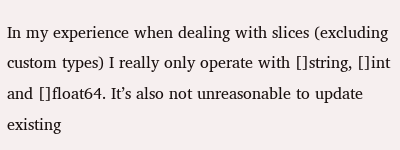In my experience when dealing with slices (excluding custom types) I really only operate with []string, []int and []float64. It’s also not unreasonable to update existing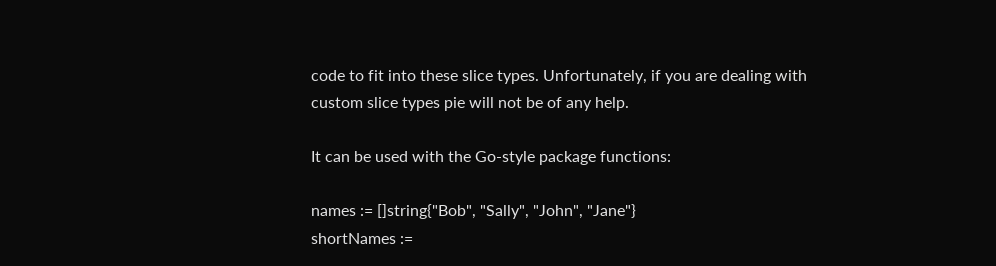code to fit into these slice types. Unfortunately, if you are dealing with custom slice types pie will not be of any help.

It can be used with the Go-style package functions:

names := []string{"Bob", "Sally", "John", "Jane"}
shortNames :=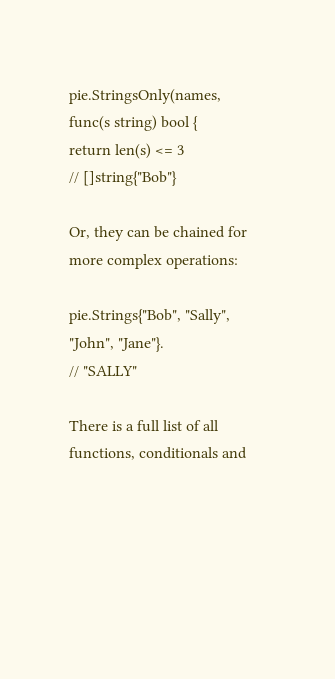pie.StringsOnly(names, func(s string) bool {
return len(s) <= 3
// []string{"Bob"}

Or, they can be chained for more complex operations:

pie.Strings{"Bob", "Sally", "John", "Jane"}.
// "SALLY"

There is a full list of all functions, conditionals and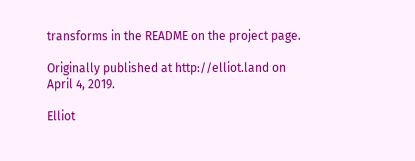transforms in the README on the project page.

Originally published at http://elliot.land on April 4, 2019.

Elliot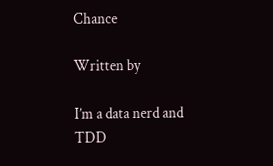Chance

Written by

I’m a data nerd and TDD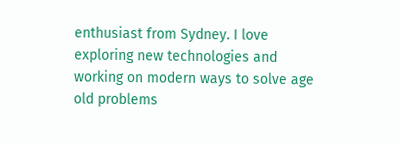enthusiast from Sydney. I love exploring new technologies and working on modern ways to solve age old problems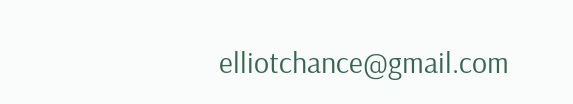elliotchance@gmail.com